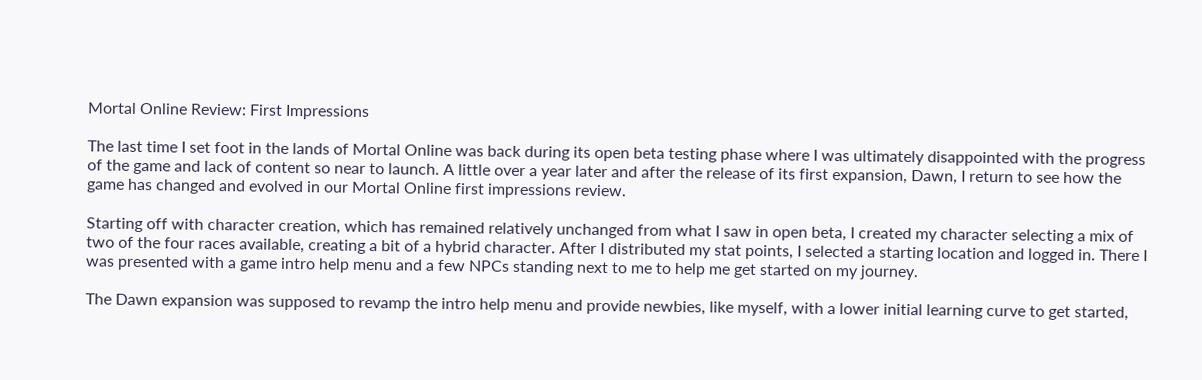Mortal Online Review: First Impressions

The last time I set foot in the lands of Mortal Online was back during its open beta testing phase where I was ultimately disappointed with the progress of the game and lack of content so near to launch. A little over a year later and after the release of its first expansion, Dawn, I return to see how the game has changed and evolved in our Mortal Online first impressions review.

Starting off with character creation, which has remained relatively unchanged from what I saw in open beta, I created my character selecting a mix of two of the four races available, creating a bit of a hybrid character. After I distributed my stat points, I selected a starting location and logged in. There I was presented with a game intro help menu and a few NPCs standing next to me to help me get started on my journey.

The Dawn expansion was supposed to revamp the intro help menu and provide newbies, like myself, with a lower initial learning curve to get started,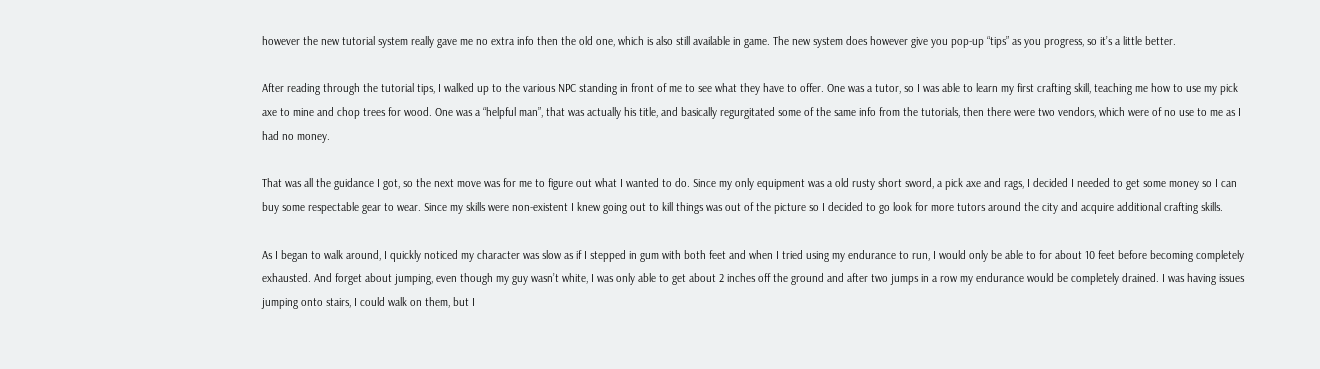however the new tutorial system really gave me no extra info then the old one, which is also still available in game. The new system does however give you pop-up “tips” as you progress, so it’s a little better.

After reading through the tutorial tips, I walked up to the various NPC standing in front of me to see what they have to offer. One was a tutor, so I was able to learn my first crafting skill, teaching me how to use my pick axe to mine and chop trees for wood. One was a “helpful man”, that was actually his title, and basically regurgitated some of the same info from the tutorials, then there were two vendors, which were of no use to me as I had no money.

That was all the guidance I got, so the next move was for me to figure out what I wanted to do. Since my only equipment was a old rusty short sword, a pick axe and rags, I decided I needed to get some money so I can buy some respectable gear to wear. Since my skills were non-existent I knew going out to kill things was out of the picture so I decided to go look for more tutors around the city and acquire additional crafting skills.

As I began to walk around, I quickly noticed my character was slow as if I stepped in gum with both feet and when I tried using my endurance to run, I would only be able to for about 10 feet before becoming completely exhausted. And forget about jumping, even though my guy wasn’t white, I was only able to get about 2 inches off the ground and after two jumps in a row my endurance would be completely drained. I was having issues jumping onto stairs, I could walk on them, but I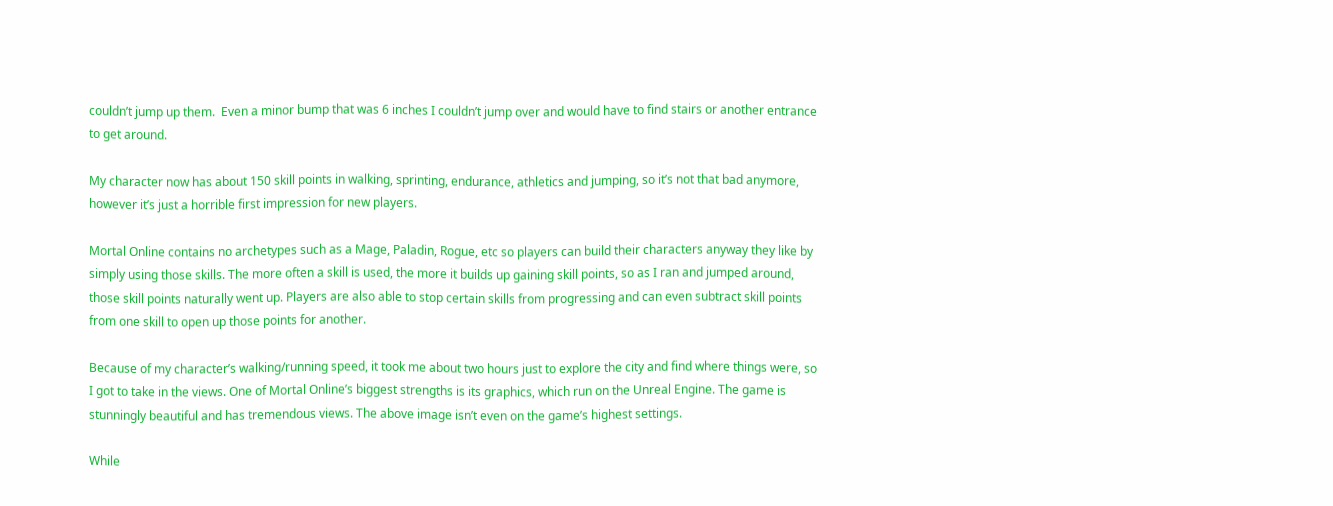couldn’t jump up them.  Even a minor bump that was 6 inches I couldn’t jump over and would have to find stairs or another entrance to get around.

My character now has about 150 skill points in walking, sprinting, endurance, athletics and jumping, so it’s not that bad anymore, however it’s just a horrible first impression for new players.

Mortal Online contains no archetypes such as a Mage, Paladin, Rogue, etc so players can build their characters anyway they like by simply using those skills. The more often a skill is used, the more it builds up gaining skill points, so as I ran and jumped around, those skill points naturally went up. Players are also able to stop certain skills from progressing and can even subtract skill points from one skill to open up those points for another.

Because of my character’s walking/running speed, it took me about two hours just to explore the city and find where things were, so I got to take in the views. One of Mortal Online’s biggest strengths is its graphics, which run on the Unreal Engine. The game is stunningly beautiful and has tremendous views. The above image isn’t even on the game’s highest settings.

While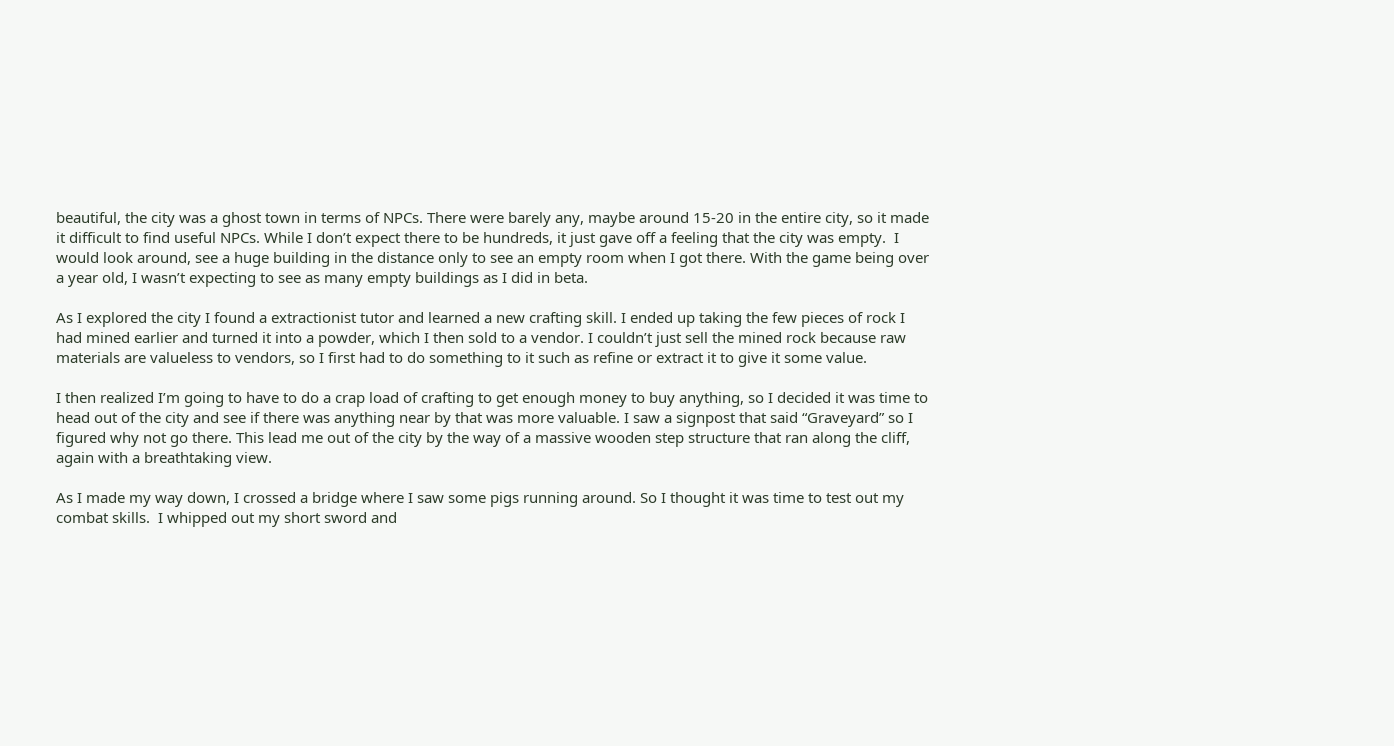beautiful, the city was a ghost town in terms of NPCs. There were barely any, maybe around 15-20 in the entire city, so it made it difficult to find useful NPCs. While I don’t expect there to be hundreds, it just gave off a feeling that the city was empty.  I would look around, see a huge building in the distance only to see an empty room when I got there. With the game being over a year old, I wasn’t expecting to see as many empty buildings as I did in beta.

As I explored the city I found a extractionist tutor and learned a new crafting skill. I ended up taking the few pieces of rock I had mined earlier and turned it into a powder, which I then sold to a vendor. I couldn’t just sell the mined rock because raw materials are valueless to vendors, so I first had to do something to it such as refine or extract it to give it some value.

I then realized I’m going to have to do a crap load of crafting to get enough money to buy anything, so I decided it was time to head out of the city and see if there was anything near by that was more valuable. I saw a signpost that said “Graveyard” so I figured why not go there. This lead me out of the city by the way of a massive wooden step structure that ran along the cliff, again with a breathtaking view.

As I made my way down, I crossed a bridge where I saw some pigs running around. So I thought it was time to test out my combat skills.  I whipped out my short sword and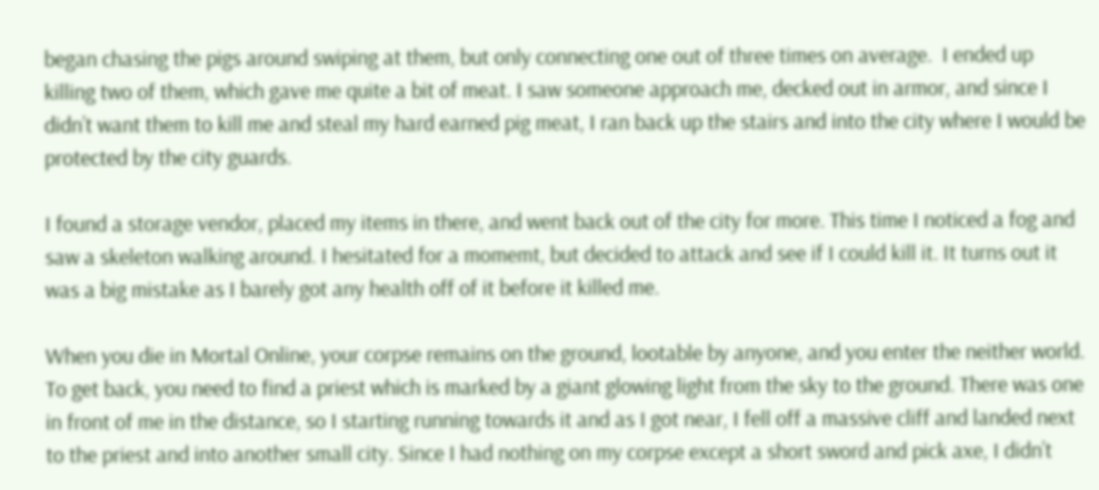began chasing the pigs around swiping at them, but only connecting one out of three times on average.  I ended up killing two of them, which gave me quite a bit of meat. I saw someone approach me, decked out in armor, and since I didn’t want them to kill me and steal my hard earned pig meat, I ran back up the stairs and into the city where I would be protected by the city guards.

I found a storage vendor, placed my items in there, and went back out of the city for more. This time I noticed a fog and saw a skeleton walking around. I hesitated for a momemt, but decided to attack and see if I could kill it. It turns out it was a big mistake as I barely got any health off of it before it killed me.

When you die in Mortal Online, your corpse remains on the ground, lootable by anyone, and you enter the neither world.  To get back, you need to find a priest which is marked by a giant glowing light from the sky to the ground. There was one in front of me in the distance, so I starting running towards it and as I got near, I fell off a massive cliff and landed next to the priest and into another small city. Since I had nothing on my corpse except a short sword and pick axe, I didn’t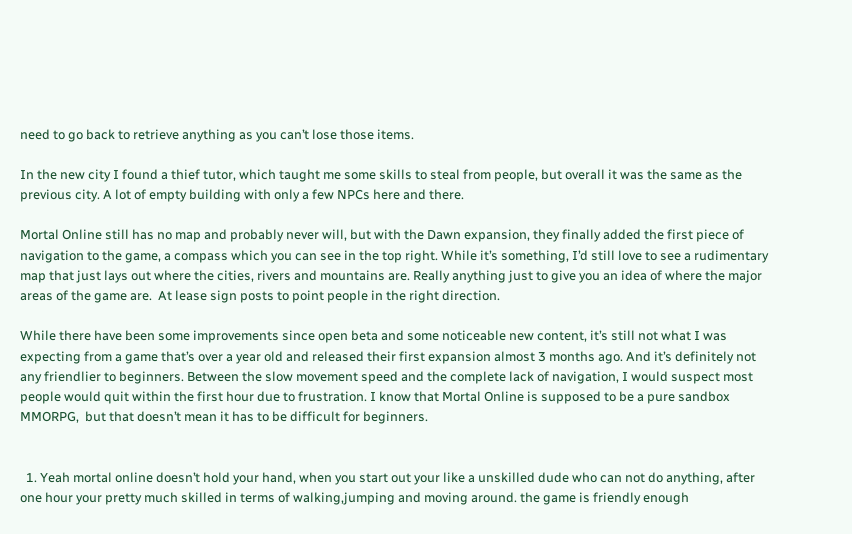need to go back to retrieve anything as you can’t lose those items.

In the new city I found a thief tutor, which taught me some skills to steal from people, but overall it was the same as the previous city. A lot of empty building with only a few NPCs here and there.

Mortal Online still has no map and probably never will, but with the Dawn expansion, they finally added the first piece of navigation to the game, a compass which you can see in the top right. While it’s something, I’d still love to see a rudimentary map that just lays out where the cities, rivers and mountains are. Really anything just to give you an idea of where the major areas of the game are.  At lease sign posts to point people in the right direction.

While there have been some improvements since open beta and some noticeable new content, it’s still not what I was expecting from a game that’s over a year old and released their first expansion almost 3 months ago. And it’s definitely not any friendlier to beginners. Between the slow movement speed and the complete lack of navigation, I would suspect most people would quit within the first hour due to frustration. I know that Mortal Online is supposed to be a pure sandbox MMORPG,  but that doesn’t mean it has to be difficult for beginners.


  1. Yeah mortal online doesn’t hold your hand, when you start out your like a unskilled dude who can not do anything, after one hour your pretty much skilled in terms of walking,jumping and moving around. the game is friendly enough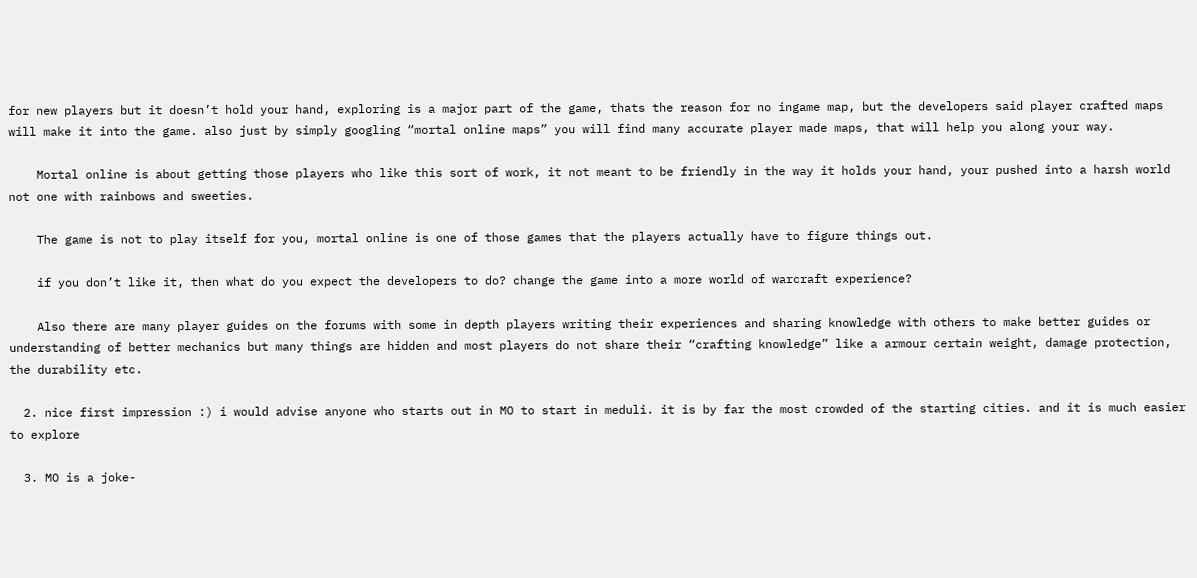for new players but it doesn’t hold your hand, exploring is a major part of the game, thats the reason for no ingame map, but the developers said player crafted maps will make it into the game. also just by simply googling “mortal online maps” you will find many accurate player made maps, that will help you along your way.

    Mortal online is about getting those players who like this sort of work, it not meant to be friendly in the way it holds your hand, your pushed into a harsh world not one with rainbows and sweeties.

    The game is not to play itself for you, mortal online is one of those games that the players actually have to figure things out.

    if you don’t like it, then what do you expect the developers to do? change the game into a more world of warcraft experience?

    Also there are many player guides on the forums with some in depth players writing their experiences and sharing knowledge with others to make better guides or understanding of better mechanics but many things are hidden and most players do not share their “crafting knowledge” like a armour certain weight, damage protection, the durability etc.

  2. nice first impression :) i would advise anyone who starts out in MO to start in meduli. it is by far the most crowded of the starting cities. and it is much easier to explore

  3. MO is a joke-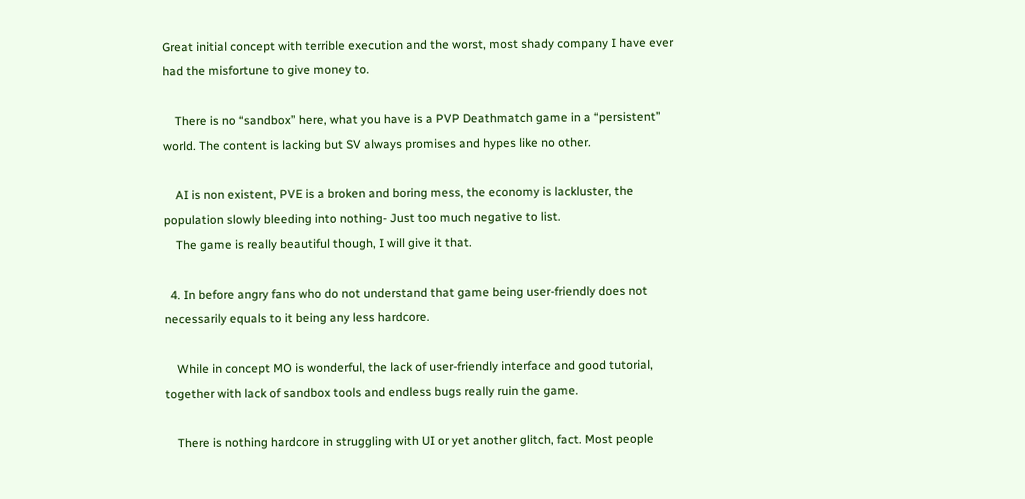Great initial concept with terrible execution and the worst, most shady company I have ever had the misfortune to give money to.

    There is no “sandbox” here, what you have is a PVP Deathmatch game in a “persistent” world. The content is lacking but SV always promises and hypes like no other.

    AI is non existent, PVE is a broken and boring mess, the economy is lackluster, the population slowly bleeding into nothing- Just too much negative to list.
    The game is really beautiful though, I will give it that.

  4. In before angry fans who do not understand that game being user-friendly does not necessarily equals to it being any less hardcore.

    While in concept MO is wonderful, the lack of user-friendly interface and good tutorial, together with lack of sandbox tools and endless bugs really ruin the game.

    There is nothing hardcore in struggling with UI or yet another glitch, fact. Most people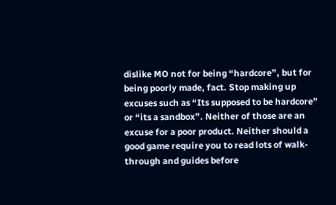dislike MO not for being “hardcore”, but for being poorly made, fact. Stop making up excuses such as “Its supposed to be hardcore” or “its a sandbox”. Neither of those are an excuse for a poor product. Neither should a good game require you to read lots of walk-through and guides before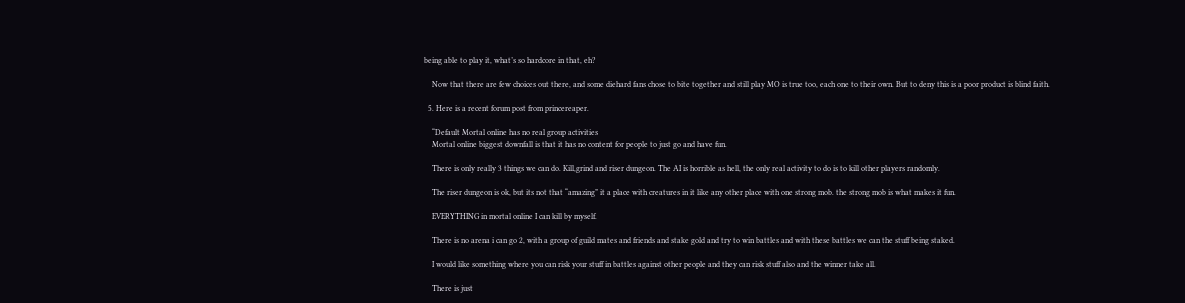being able to play it, what’s so hardcore in that, eh?

    Now that there are few choices out there, and some diehard fans chose to bite together and still play MO is true too, each one to their own. But to deny this is a poor product is blind faith.

  5. Here is a recent forum post from princereaper.

    “Default Mortal online has no real group activities
    Mortal online biggest downfall is that it has no content for people to just go and have fun.

    There is only really 3 things we can do. Kill,grind and riser dungeon. The AI is horrible as hell, the only real activity to do is to kill other players randomly.

    The riser dungeon is ok, but its not that “amazing” it a place with creatures in it like any other place with one strong mob. the strong mob is what makes it fun.

    EVERYTHING in mortal online I can kill by myself.

    There is no arena i can go 2, with a group of guild mates and friends and stake gold and try to win battles and with these battles we can the stuff being staked.

    I would like something where you can risk your stuff in battles against other people and they can risk stuff also and the winner take all.

    There is just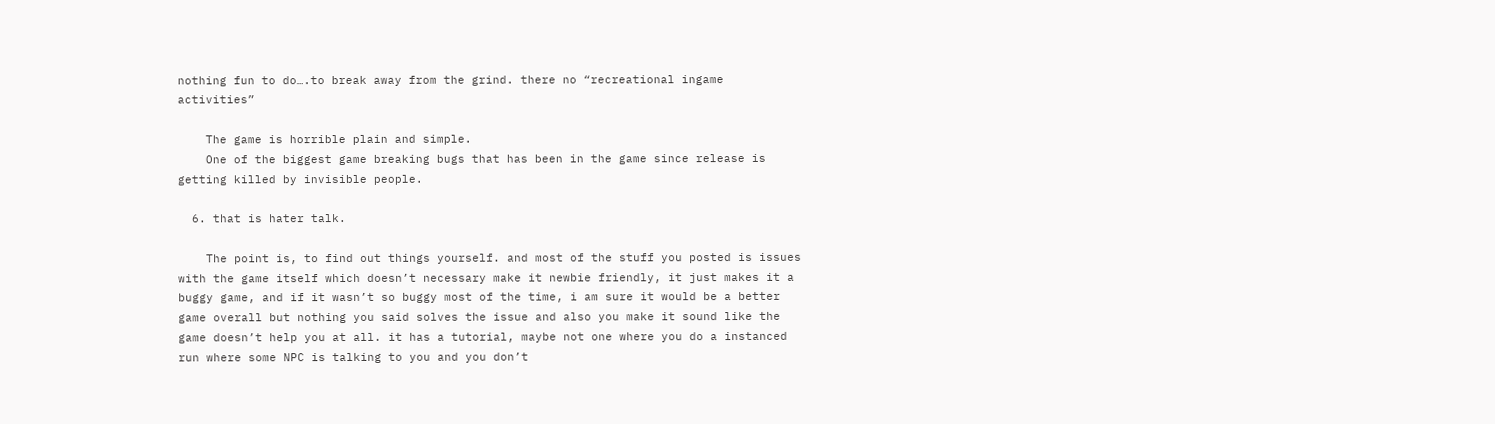nothing fun to do….to break away from the grind. there no “recreational ingame activities”

    The game is horrible plain and simple.
    One of the biggest game breaking bugs that has been in the game since release is getting killed by invisible people.

  6. that is hater talk.

    The point is, to find out things yourself. and most of the stuff you posted is issues with the game itself which doesn’t necessary make it newbie friendly, it just makes it a buggy game, and if it wasn’t so buggy most of the time, i am sure it would be a better game overall but nothing you said solves the issue and also you make it sound like the game doesn’t help you at all. it has a tutorial, maybe not one where you do a instanced run where some NPC is talking to you and you don’t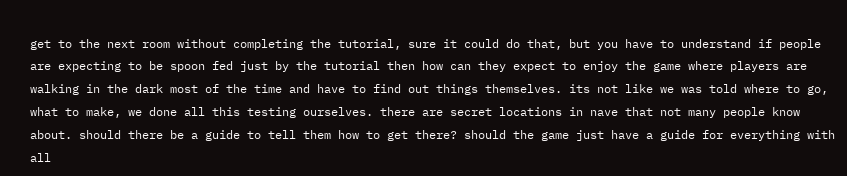get to the next room without completing the tutorial, sure it could do that, but you have to understand if people are expecting to be spoon fed just by the tutorial then how can they expect to enjoy the game where players are walking in the dark most of the time and have to find out things themselves. its not like we was told where to go, what to make, we done all this testing ourselves. there are secret locations in nave that not many people know about. should there be a guide to tell them how to get there? should the game just have a guide for everything with all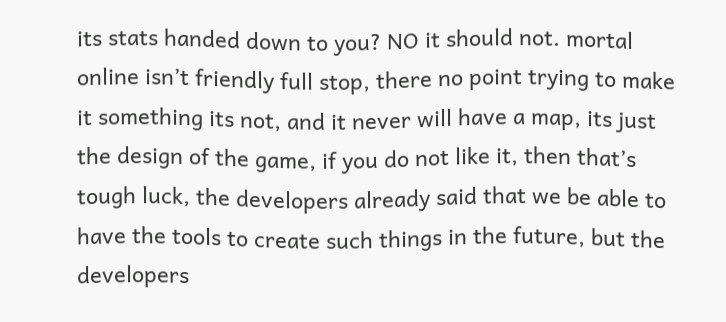its stats handed down to you? NO it should not. mortal online isn’t friendly full stop, there no point trying to make it something its not, and it never will have a map, its just the design of the game, if you do not like it, then that’s tough luck, the developers already said that we be able to have the tools to create such things in the future, but the developers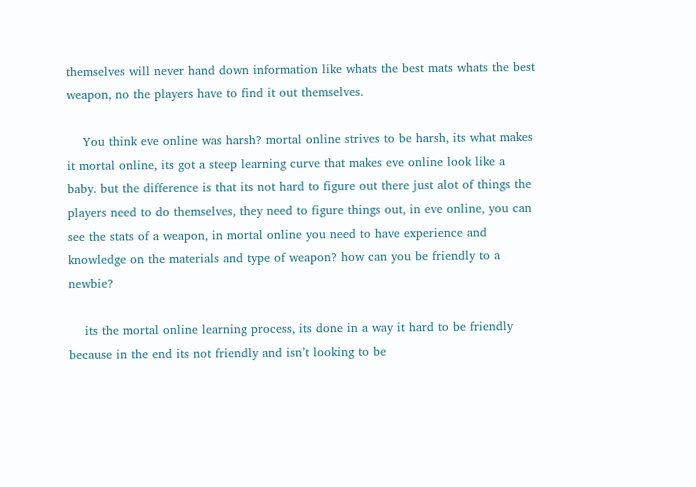themselves will never hand down information like whats the best mats whats the best weapon, no the players have to find it out themselves.

    You think eve online was harsh? mortal online strives to be harsh, its what makes it mortal online, its got a steep learning curve that makes eve online look like a baby. but the difference is that its not hard to figure out there just alot of things the players need to do themselves, they need to figure things out, in eve online, you can see the stats of a weapon, in mortal online you need to have experience and knowledge on the materials and type of weapon? how can you be friendly to a newbie?

    its the mortal online learning process, its done in a way it hard to be friendly because in the end its not friendly and isn’t looking to be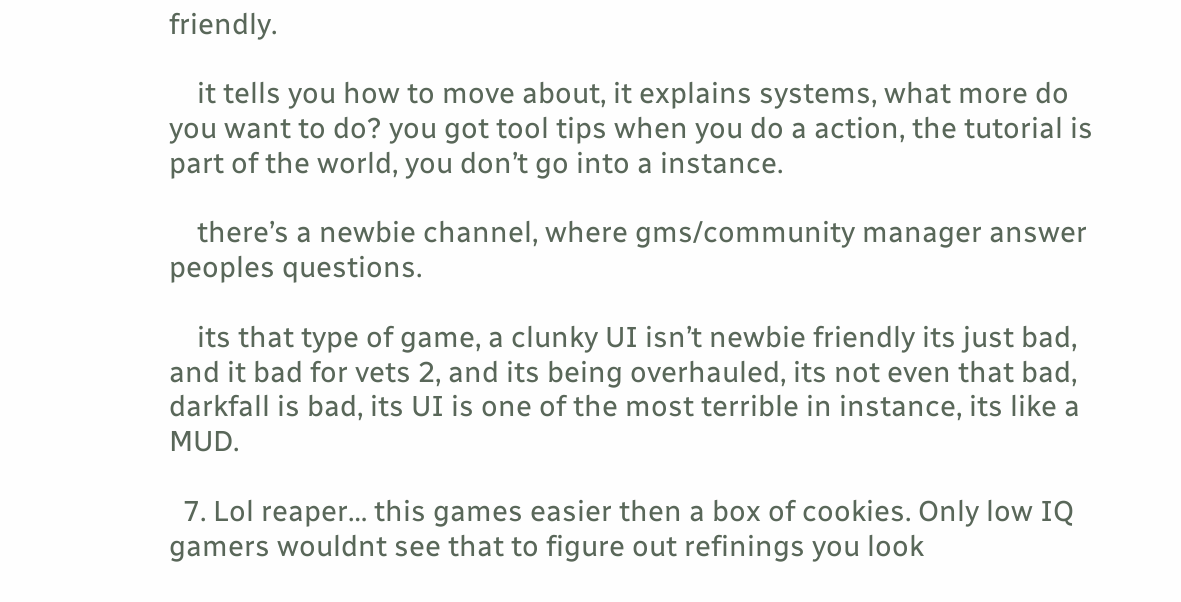friendly.

    it tells you how to move about, it explains systems, what more do you want to do? you got tool tips when you do a action, the tutorial is part of the world, you don’t go into a instance.

    there’s a newbie channel, where gms/community manager answer peoples questions.

    its that type of game, a clunky UI isn’t newbie friendly its just bad, and it bad for vets 2, and its being overhauled, its not even that bad, darkfall is bad, its UI is one of the most terrible in instance, its like a MUD.

  7. Lol reaper… this games easier then a box of cookies. Only low IQ gamers wouldnt see that to figure out refinings you look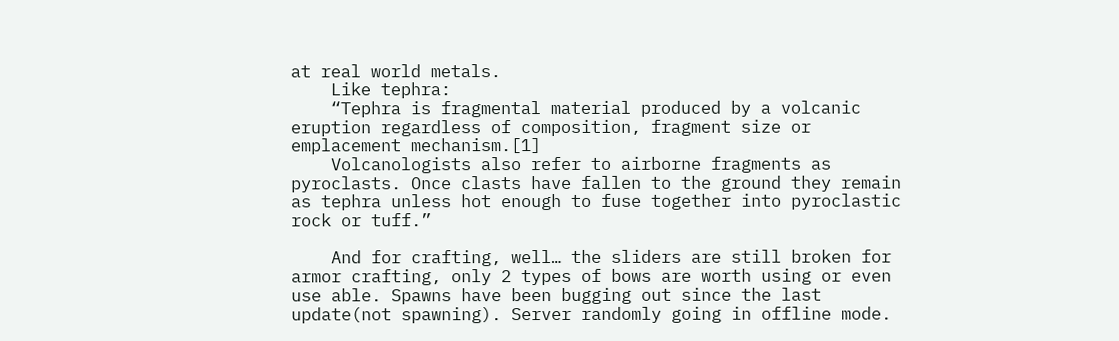at real world metals.
    Like tephra:
    “Tephra is fragmental material produced by a volcanic eruption regardless of composition, fragment size or emplacement mechanism.[1]
    Volcanologists also refer to airborne fragments as pyroclasts. Once clasts have fallen to the ground they remain as tephra unless hot enough to fuse together into pyroclastic rock or tuff.”

    And for crafting, well… the sliders are still broken for armor crafting, only 2 types of bows are worth using or even use able. Spawns have been bugging out since the last update(not spawning). Server randomly going in offline mode.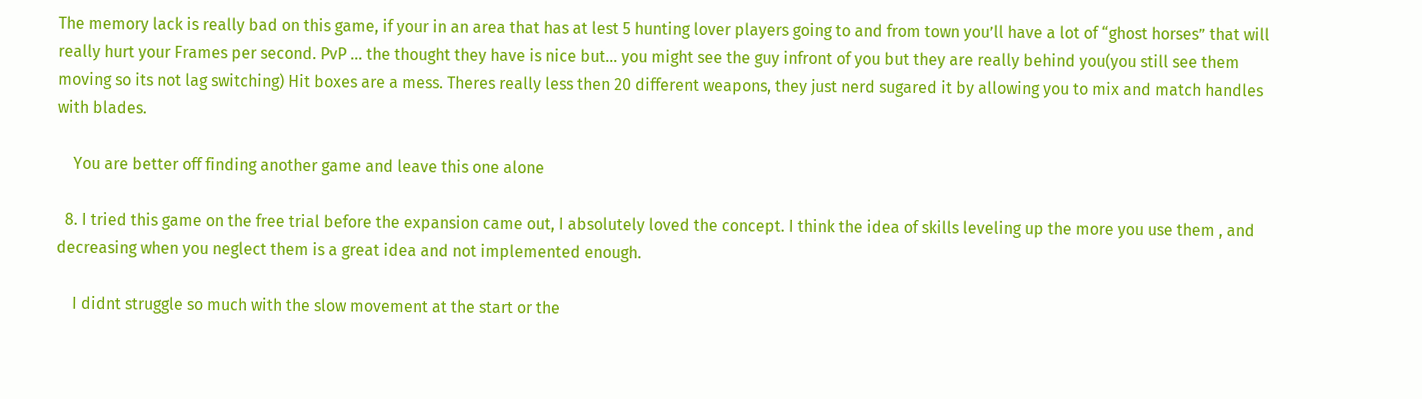The memory lack is really bad on this game, if your in an area that has at lest 5 hunting lover players going to and from town you’ll have a lot of “ghost horses” that will really hurt your Frames per second. PvP … the thought they have is nice but… you might see the guy infront of you but they are really behind you(you still see them moving so its not lag switching) Hit boxes are a mess. Theres really less then 20 different weapons, they just nerd sugared it by allowing you to mix and match handles with blades.

    You are better off finding another game and leave this one alone

  8. I tried this game on the free trial before the expansion came out, I absolutely loved the concept. I think the idea of skills leveling up the more you use them , and decreasing when you neglect them is a great idea and not implemented enough.

    I didnt struggle so much with the slow movement at the start or the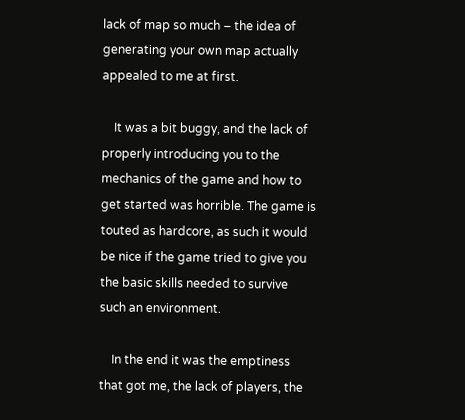lack of map so much – the idea of generating your own map actually appealed to me at first.

    It was a bit buggy, and the lack of properly introducing you to the mechanics of the game and how to get started was horrible. The game is touted as hardcore, as such it would be nice if the game tried to give you the basic skills needed to survive such an environment.

    In the end it was the emptiness that got me, the lack of players, the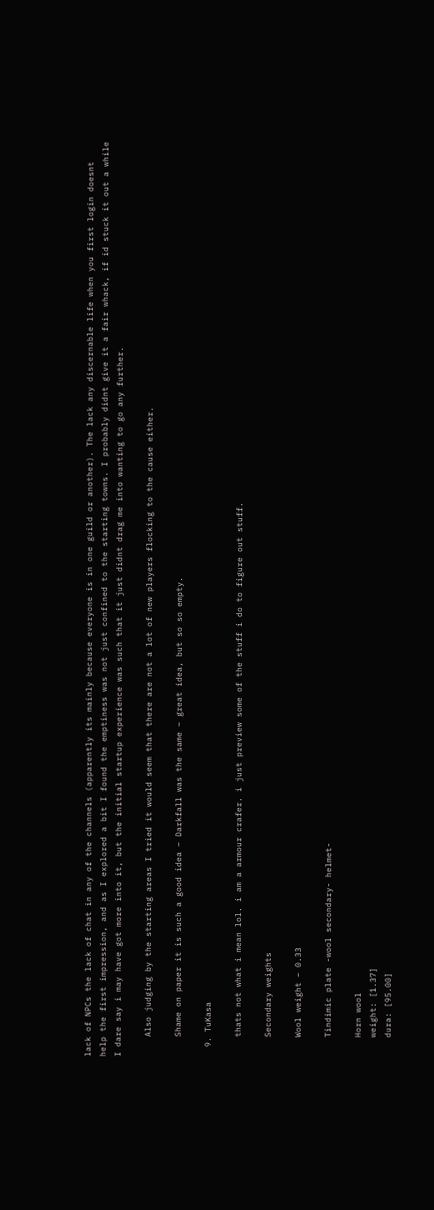lack of NPCs the lack of chat in any of the channels (apparently its mainly because everyone is in one guild or another). The lack any discernable life when you first login doesnt help the first impression, and as I explored a bit I found the emptiness was not just confined to the starting towns. I probably didnt give it a fair whack, if id stuck it out a while I dare say i may have got more into it, but the initial startup experience was such that it just didnt drag me into wanting to go any further.

    Also judging by the starting areas I tried it would seem that there are not a lot of new players flocking to the cause either.

    Shame on paper it is such a good idea – Darkfall was the same – great idea, but so so empty.

  9. TuKasa

    thats not what i mean lol. i am a armour crafer. i just preview some of the stuff i do to figure out stuff.

    Secondary weights

    Wool weight – 0.33

    Tindimic plate -wool secondary- helmet-

    Horn wool
    weight: [1.37]
    dura: [95.00]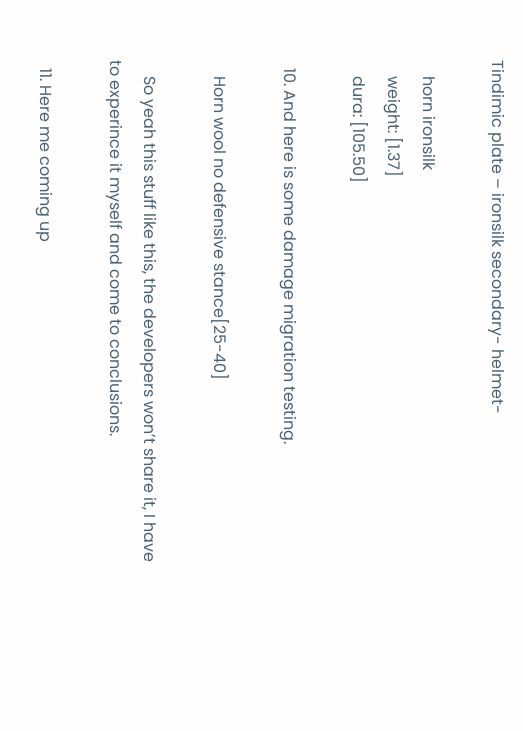Tindimic plate – ironsilk secondary- helmet-

    horn ironsilk
    weight: [1.37]
    dura: [105.50]

  10. And here is some damage migration testing.

    Horn wool no defensive stance[25-40]

    So yeah this stuff like this, the developers won’t share it, I have to experince it myself and come to conclusions.

  11. Here me coming up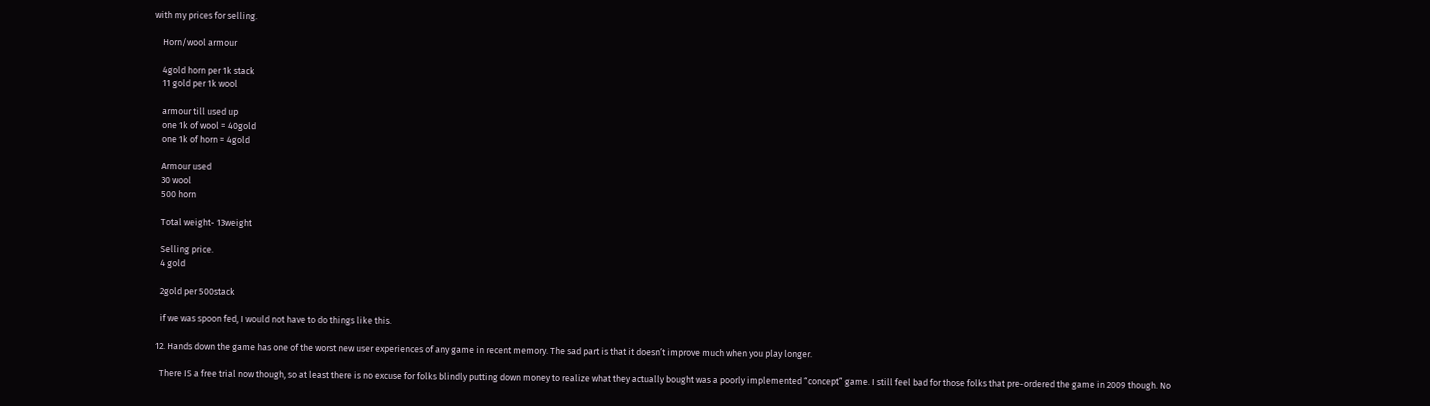with my prices for selling.

    Horn/wool armour

    4gold horn per 1k stack
    11 gold per 1k wool

    armour till used up
    one 1k of wool = 40gold
    one 1k of horn = 4gold

    Armour used
    30 wool
    500 horn

    Total weight- 13weight

    Selling price.
    4 gold

    2gold per 500stack

    if we was spoon fed, I would not have to do things like this.

  12. Hands down the game has one of the worst new user experiences of any game in recent memory. The sad part is that it doesn’t improve much when you play longer.

    There IS a free trial now though, so at least there is no excuse for folks blindly putting down money to realize what they actually bought was a poorly implemented “concept” game. I still feel bad for those folks that pre-ordered the game in 2009 though. No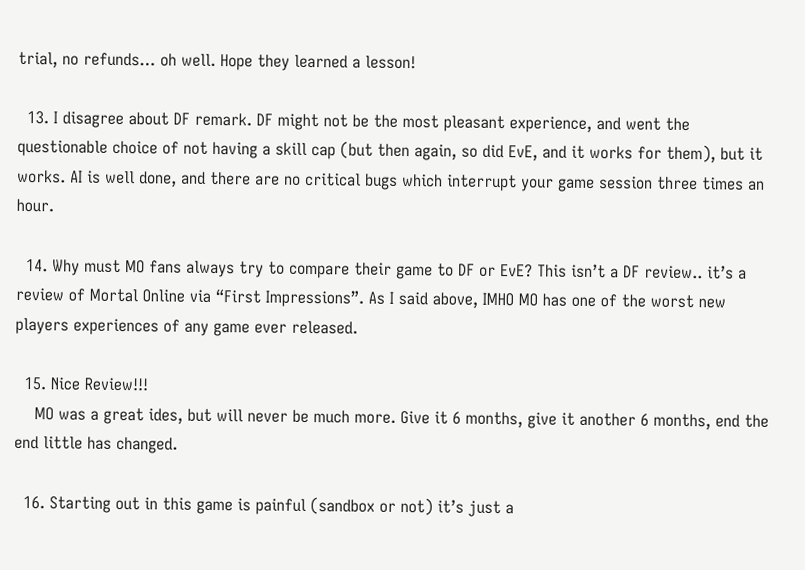trial, no refunds… oh well. Hope they learned a lesson!

  13. I disagree about DF remark. DF might not be the most pleasant experience, and went the questionable choice of not having a skill cap (but then again, so did EvE, and it works for them), but it works. AI is well done, and there are no critical bugs which interrupt your game session three times an hour.

  14. Why must MO fans always try to compare their game to DF or EvE? This isn’t a DF review.. it’s a review of Mortal Online via “First Impressions”. As I said above, IMHO MO has one of the worst new players experiences of any game ever released.

  15. Nice Review!!!
    MO was a great ides, but will never be much more. Give it 6 months, give it another 6 months, end the end little has changed.

  16. Starting out in this game is painful (sandbox or not) it’s just a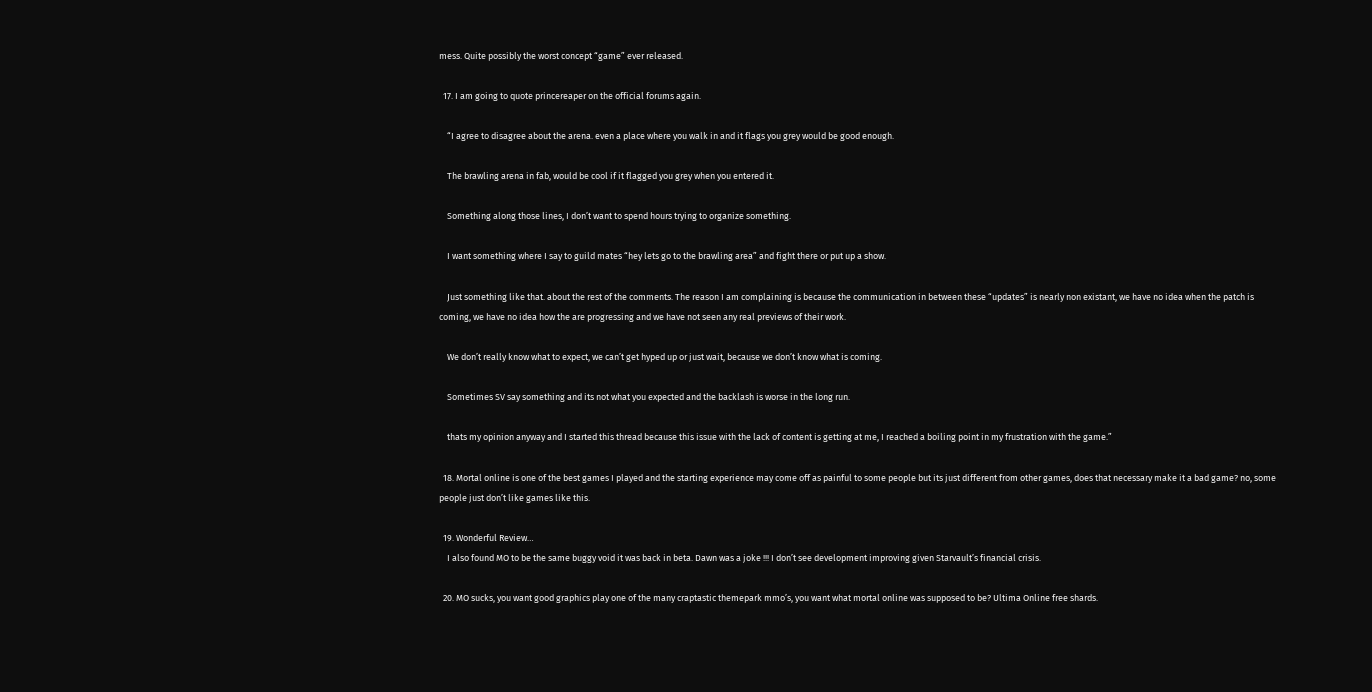mess. Quite possibly the worst concept “game” ever released.

  17. I am going to quote princereaper on the official forums again.

    “I agree to disagree about the arena. even a place where you walk in and it flags you grey would be good enough.

    The brawling arena in fab, would be cool if it flagged you grey when you entered it.

    Something along those lines, I don’t want to spend hours trying to organize something.

    I want something where I say to guild mates “hey lets go to the brawling area” and fight there or put up a show.

    Just something like that. about the rest of the comments. The reason I am complaining is because the communication in between these “updates” is nearly non existant, we have no idea when the patch is coming, we have no idea how the are progressing and we have not seen any real previews of their work.

    We don’t really know what to expect, we can’t get hyped up or just wait, because we don’t know what is coming.

    Sometimes SV say something and its not what you expected and the backlash is worse in the long run.

    thats my opinion anyway and I started this thread because this issue with the lack of content is getting at me, I reached a boiling point in my frustration with the game.”

  18. Mortal online is one of the best games I played and the starting experience may come off as painful to some people but its just different from other games, does that necessary make it a bad game? no, some people just don’t like games like this.

  19. Wonderful Review…
    I also found MO to be the same buggy void it was back in beta. Dawn was a joke !!! I don’t see development improving given Starvault’s financial crisis.

  20. MO sucks, you want good graphics play one of the many craptastic themepark mmo’s, you want what mortal online was supposed to be? Ultima Online free shards.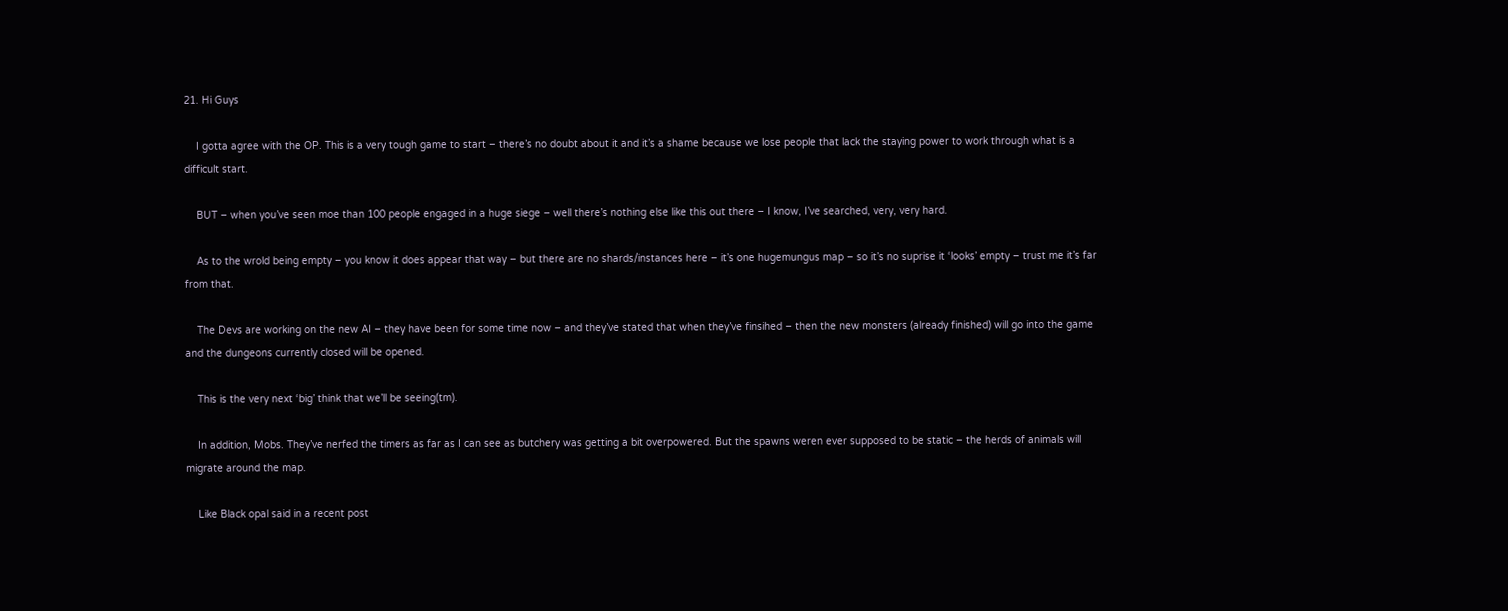21. Hi Guys

    I gotta agree with the OP. This is a very tough game to start – there’s no doubt about it and it’s a shame because we lose people that lack the staying power to work through what is a difficult start.

    BUT – when you’ve seen moe than 100 people engaged in a huge siege – well there’s nothing else like this out there – I know, I’ve searched, very, very hard.

    As to the wrold being empty – you know it does appear that way – but there are no shards/instances here – it’s one hugemungus map – so it’s no suprise it ‘looks’ empty – trust me it’s far from that.

    The Devs are working on the new AI – they have been for some time now – and they’ve stated that when they’ve finsihed – then the new monsters (already finished) will go into the game and the dungeons currently closed will be opened.

    This is the very next ‘big’ think that we’ll be seeing(tm).

    In addition, Mobs. They’ve nerfed the timers as far as I can see as butchery was getting a bit overpowered. But the spawns weren ever supposed to be static – the herds of animals will migrate around the map.

    Like Black opal said in a recent post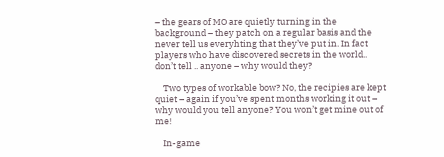– the gears of MO are quietly turning in the background – they patch on a regular basis and the never tell us everyhting that they’ve put in. In fact players who have discovered secrets in the world.. don’t tell .. anyone – why would they?

    Two types of workable bow? No, the recipies are kept quiet – again if you’ve spent months working it out – why would you tell anyone? You won’t get mine out of me!

    In-game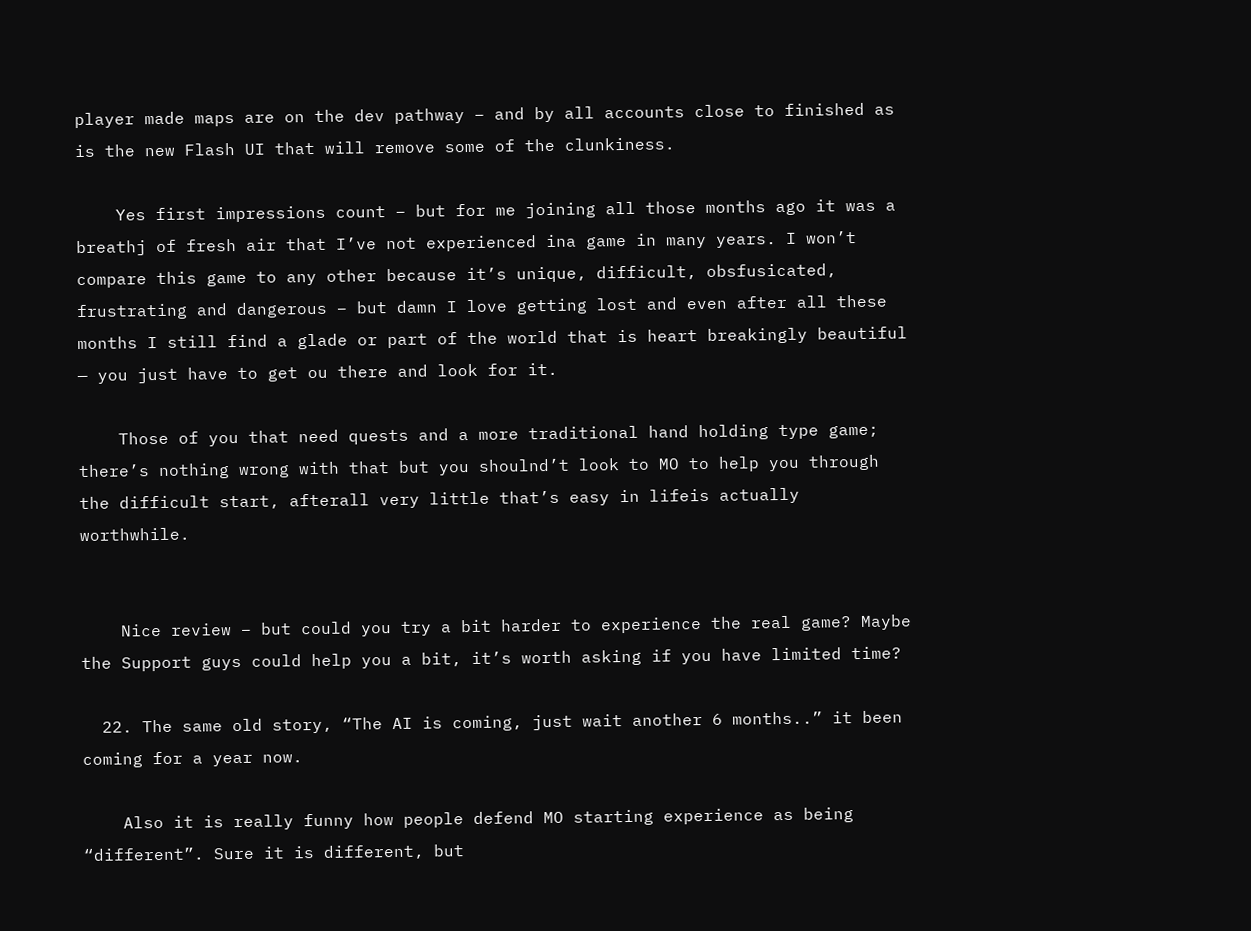player made maps are on the dev pathway – and by all accounts close to finished as is the new Flash UI that will remove some of the clunkiness.

    Yes first impressions count – but for me joining all those months ago it was a breathj of fresh air that I’ve not experienced ina game in many years. I won’t compare this game to any other because it’s unique, difficult, obsfusicated, frustrating and dangerous – but damn I love getting lost and even after all these months I still find a glade or part of the world that is heart breakingly beautiful — you just have to get ou there and look for it.

    Those of you that need quests and a more traditional hand holding type game; there’s nothing wrong with that but you shoulnd’t look to MO to help you through the difficult start, afterall very little that’s easy in lifeis actually worthwhile.


    Nice review – but could you try a bit harder to experience the real game? Maybe the Support guys could help you a bit, it’s worth asking if you have limited time?

  22. The same old story, “The AI is coming, just wait another 6 months..” it been coming for a year now.

    Also it is really funny how people defend MO starting experience as being “different”. Sure it is different, but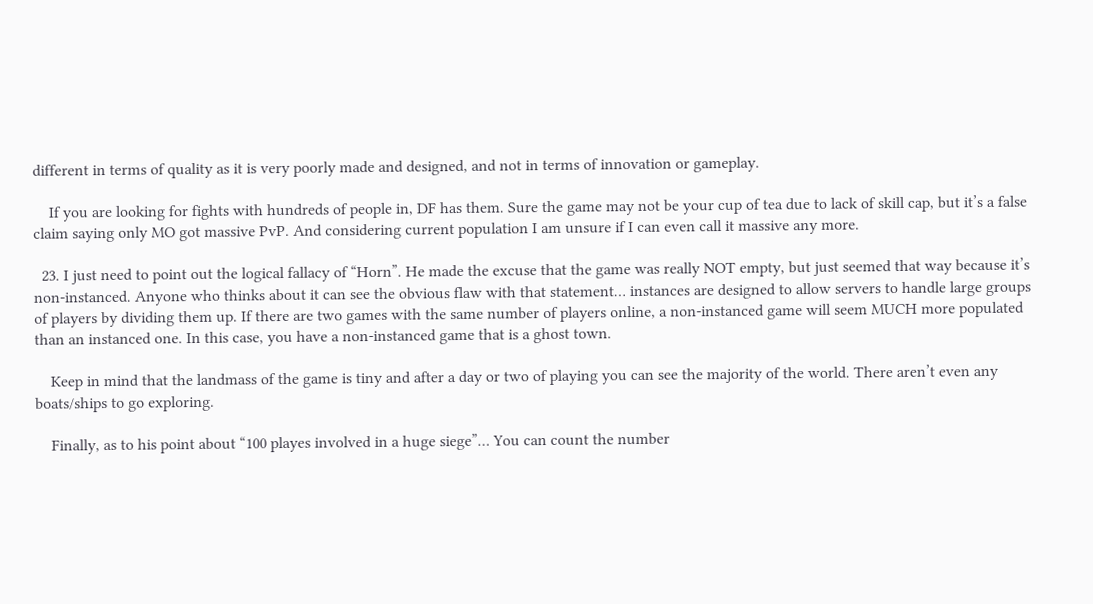different in terms of quality as it is very poorly made and designed, and not in terms of innovation or gameplay.

    If you are looking for fights with hundreds of people in, DF has them. Sure the game may not be your cup of tea due to lack of skill cap, but it’s a false claim saying only MO got massive PvP. And considering current population I am unsure if I can even call it massive any more.

  23. I just need to point out the logical fallacy of “Horn”. He made the excuse that the game was really NOT empty, but just seemed that way because it’s non-instanced. Anyone who thinks about it can see the obvious flaw with that statement… instances are designed to allow servers to handle large groups of players by dividing them up. If there are two games with the same number of players online, a non-instanced game will seem MUCH more populated than an instanced one. In this case, you have a non-instanced game that is a ghost town.

    Keep in mind that the landmass of the game is tiny and after a day or two of playing you can see the majority of the world. There aren’t even any boats/ships to go exploring.

    Finally, as to his point about “100 playes involved in a huge siege”… You can count the number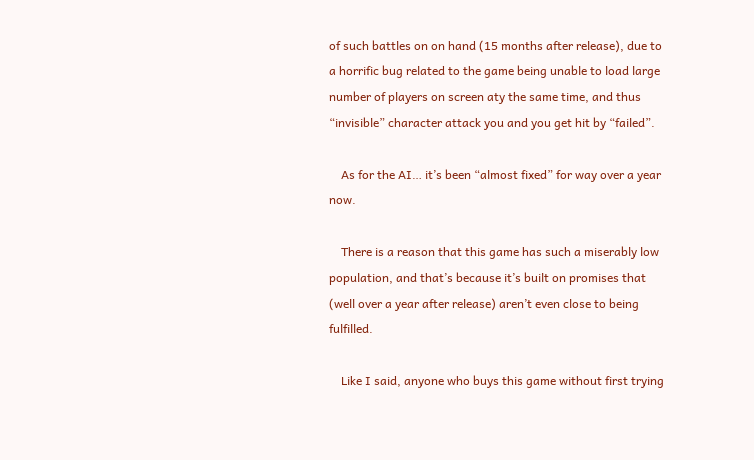of such battles on on hand (15 months after release), due to a horrific bug related to the game being unable to load large number of players on screen aty the same time, and thus “invisible” character attack you and you get hit by “failed”.

    As for the AI… it’s been “almost fixed” for way over a year now.

    There is a reason that this game has such a miserably low population, and that’s because it’s built on promises that (well over a year after release) aren’t even close to being fulfilled.

    Like I said, anyone who buys this game without first trying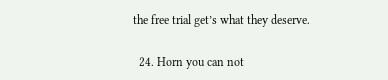the free trial get’s what they deserve.

  24. Horn you can not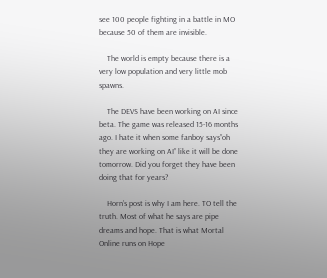see 100 people fighting in a battle in MO because 50 of them are invisible.

    The world is empty because there is a very low population and very little mob spawns.

    The DEVS have been working on AI since beta. The game was released 15-16 months ago. I hate it when some fanboy says”oh they are working on AI” like it will be done tomorrow. Did you forget they have been doing that for years?

    Horn’s post is why I am here. TO tell the truth. Most of what he says are pipe dreams and hope. That is what Mortal Online runs on Hope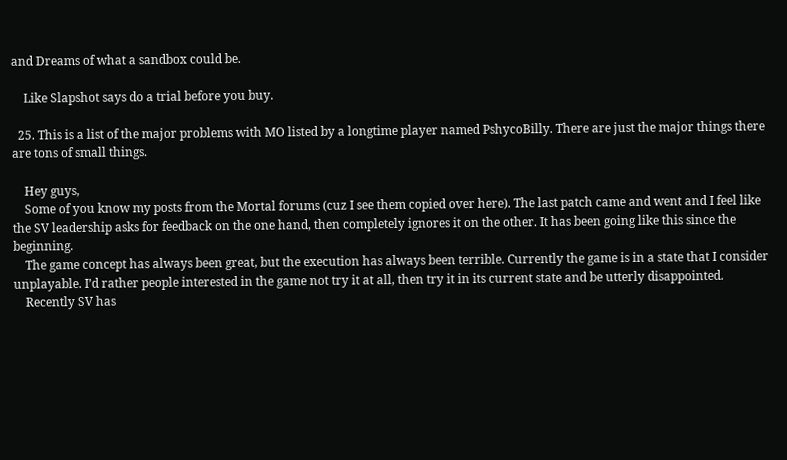and Dreams of what a sandbox could be.

    Like Slapshot says do a trial before you buy.

  25. This is a list of the major problems with MO listed by a longtime player named PshycoBilly. There are just the major things there are tons of small things.

    Hey guys,
    Some of you know my posts from the Mortal forums (cuz I see them copied over here). The last patch came and went and I feel like the SV leadership asks for feedback on the one hand, then completely ignores it on the other. It has been going like this since the beginning.
    The game concept has always been great, but the execution has always been terrible. Currently the game is in a state that I consider unplayable. I’d rather people interested in the game not try it at all, then try it in its current state and be utterly disappointed.
    Recently SV has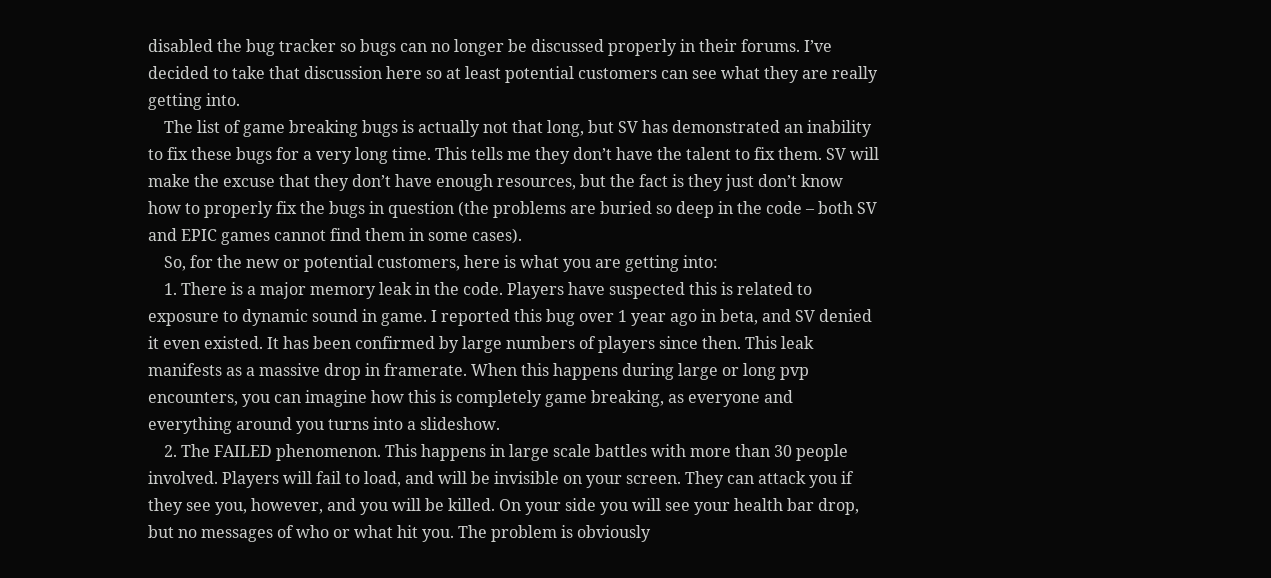disabled the bug tracker so bugs can no longer be discussed properly in their forums. I’ve decided to take that discussion here so at least potential customers can see what they are really getting into.
    The list of game breaking bugs is actually not that long, but SV has demonstrated an inability to fix these bugs for a very long time. This tells me they don’t have the talent to fix them. SV will make the excuse that they don’t have enough resources, but the fact is they just don’t know how to properly fix the bugs in question (the problems are buried so deep in the code – both SV and EPIC games cannot find them in some cases).
    So, for the new or potential customers, here is what you are getting into:
    1. There is a major memory leak in the code. Players have suspected this is related to exposure to dynamic sound in game. I reported this bug over 1 year ago in beta, and SV denied it even existed. It has been confirmed by large numbers of players since then. This leak manifests as a massive drop in framerate. When this happens during large or long pvp encounters, you can imagine how this is completely game breaking, as everyone and everything around you turns into a slideshow.
    2. The FAILED phenomenon. This happens in large scale battles with more than 30 people involved. Players will fail to load, and will be invisible on your screen. They can attack you if they see you, however, and you will be killed. On your side you will see your health bar drop, but no messages of who or what hit you. The problem is obviously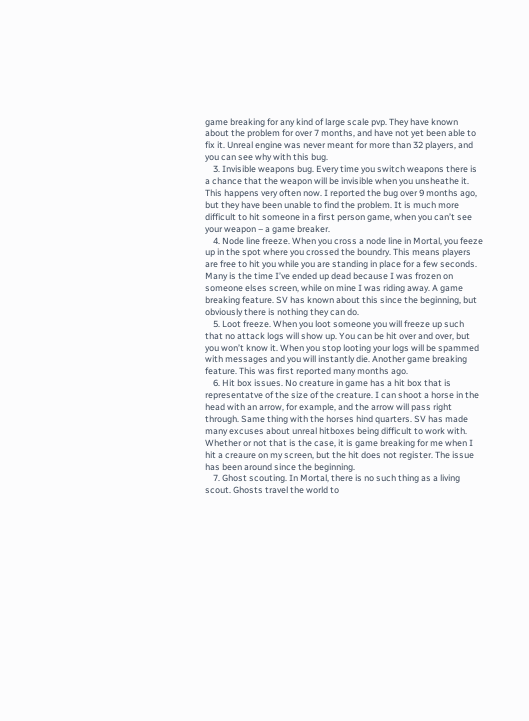game breaking for any kind of large scale pvp. They have known about the problem for over 7 months, and have not yet been able to fix it. Unreal engine was never meant for more than 32 players, and you can see why with this bug.
    3. Invisible weapons bug. Every time you switch weapons there is a chance that the weapon will be invisible when you unsheathe it. This happens very often now. I reported the bug over 9 months ago, but they have been unable to find the problem. It is much more difficult to hit someone in a first person game, when you can’t see your weapon – a game breaker.
    4. Node line freeze. When you cross a node line in Mortal, you feeze up in the spot where you crossed the boundry. This means players are free to hit you while you are standing in place for a few seconds. Many is the time I’ve ended up dead because I was frozen on someone elses screen, while on mine I was riding away. A game breaking feature. SV has known about this since the beginning, but obviously there is nothing they can do.
    5. Loot freeze. When you loot someone you will freeze up such that no attack logs will show up. You can be hit over and over, but you won’t know it. When you stop looting your logs will be spammed with messages and you will instantly die. Another game breaking feature. This was first reported many months ago.
    6. Hit box issues. No creature in game has a hit box that is representatve of the size of the creature. I can shoot a horse in the head with an arrow, for example, and the arrow will pass right through. Same thing with the horses hind quarters. SV has made many excuses about unreal hitboxes being difficult to work with. Whether or not that is the case, it is game breaking for me when I hit a creaure on my screen, but the hit does not register. The issue has been around since the beginning.
    7. Ghost scouting. In Mortal, there is no such thing as a living scout. Ghosts travel the world to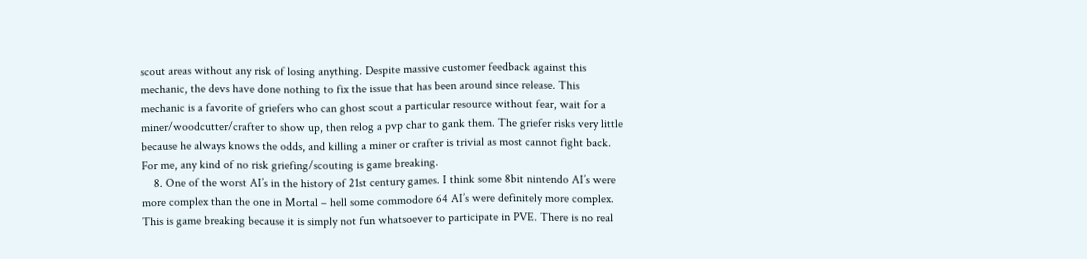scout areas without any risk of losing anything. Despite massive customer feedback against this mechanic, the devs have done nothing to fix the issue that has been around since release. This mechanic is a favorite of griefers who can ghost scout a particular resource without fear, wait for a miner/woodcutter/crafter to show up, then relog a pvp char to gank them. The griefer risks very little because he always knows the odds, and killing a miner or crafter is trivial as most cannot fight back. For me, any kind of no risk griefing/scouting is game breaking.
    8. One of the worst AI’s in the history of 21st century games. I think some 8bit nintendo AI’s were more complex than the one in Mortal – hell some commodore 64 AI’s were definitely more complex. This is game breaking because it is simply not fun whatsoever to participate in PVE. There is no real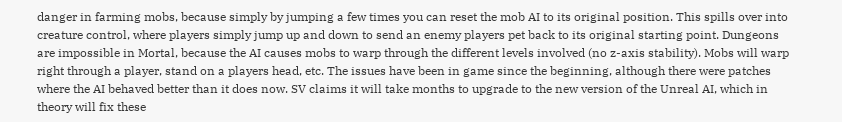danger in farming mobs, because simply by jumping a few times you can reset the mob AI to its original position. This spills over into creature control, where players simply jump up and down to send an enemy players pet back to its original starting point. Dungeons are impossible in Mortal, because the AI causes mobs to warp through the different levels involved (no z-axis stability). Mobs will warp right through a player, stand on a players head, etc. The issues have been in game since the beginning, although there were patches where the AI behaved better than it does now. SV claims it will take months to upgrade to the new version of the Unreal AI, which in theory will fix these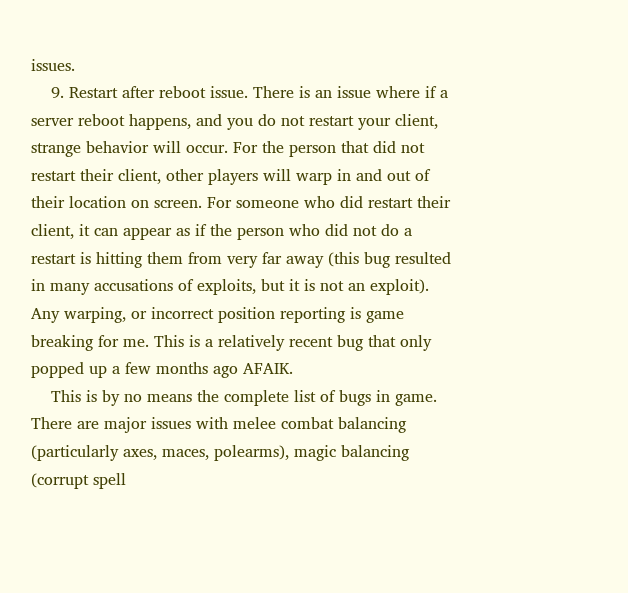issues.
    9. Restart after reboot issue. There is an issue where if a server reboot happens, and you do not restart your client, strange behavior will occur. For the person that did not restart their client, other players will warp in and out of their location on screen. For someone who did restart their client, it can appear as if the person who did not do a restart is hitting them from very far away (this bug resulted in many accusations of exploits, but it is not an exploit). Any warping, or incorrect position reporting is game breaking for me. This is a relatively recent bug that only popped up a few months ago AFAIK.
    This is by no means the complete list of bugs in game. There are major issues with melee combat balancing (particularly axes, maces, polearms), magic balancing (corrupt spell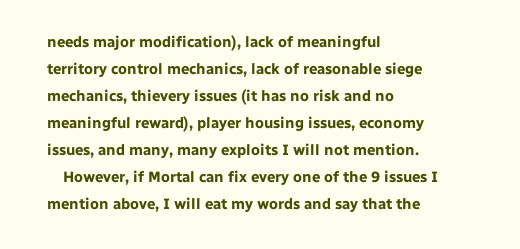needs major modification), lack of meaningful territory control mechanics, lack of reasonable siege mechanics, thievery issues (it has no risk and no meaningful reward), player housing issues, economy issues, and many, many exploits I will not mention.
    However, if Mortal can fix every one of the 9 issues I mention above, I will eat my words and say that the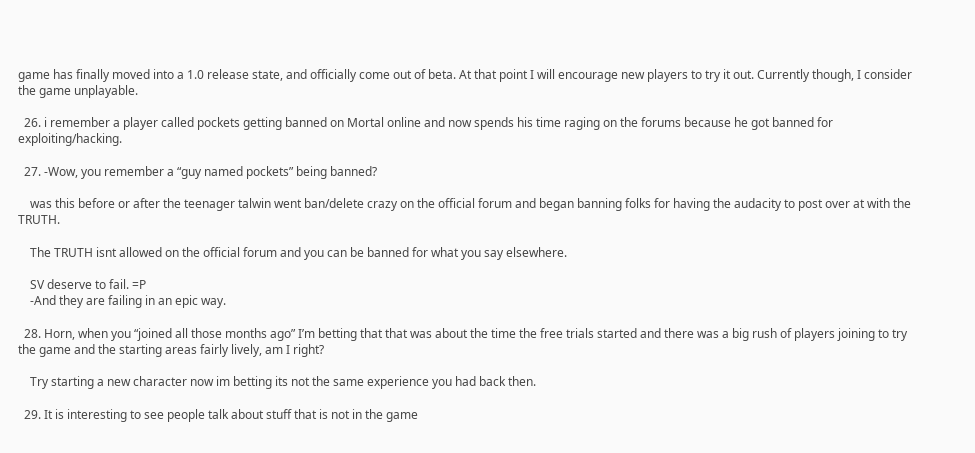game has finally moved into a 1.0 release state, and officially come out of beta. At that point I will encourage new players to try it out. Currently though, I consider the game unplayable.

  26. i remember a player called pockets getting banned on Mortal online and now spends his time raging on the forums because he got banned for exploiting/hacking.

  27. -Wow, you remember a “guy named pockets” being banned?

    was this before or after the teenager talwin went ban/delete crazy on the official forum and began banning folks for having the audacity to post over at with the TRUTH.

    The TRUTH isnt allowed on the official forum and you can be banned for what you say elsewhere.

    SV deserve to fail. =P
    -And they are failing in an epic way.

  28. Horn, when you “joined all those months ago” I’m betting that that was about the time the free trials started and there was a big rush of players joining to try the game and the starting areas fairly lively, am I right?

    Try starting a new character now im betting its not the same experience you had back then.

  29. It is interesting to see people talk about stuff that is not in the game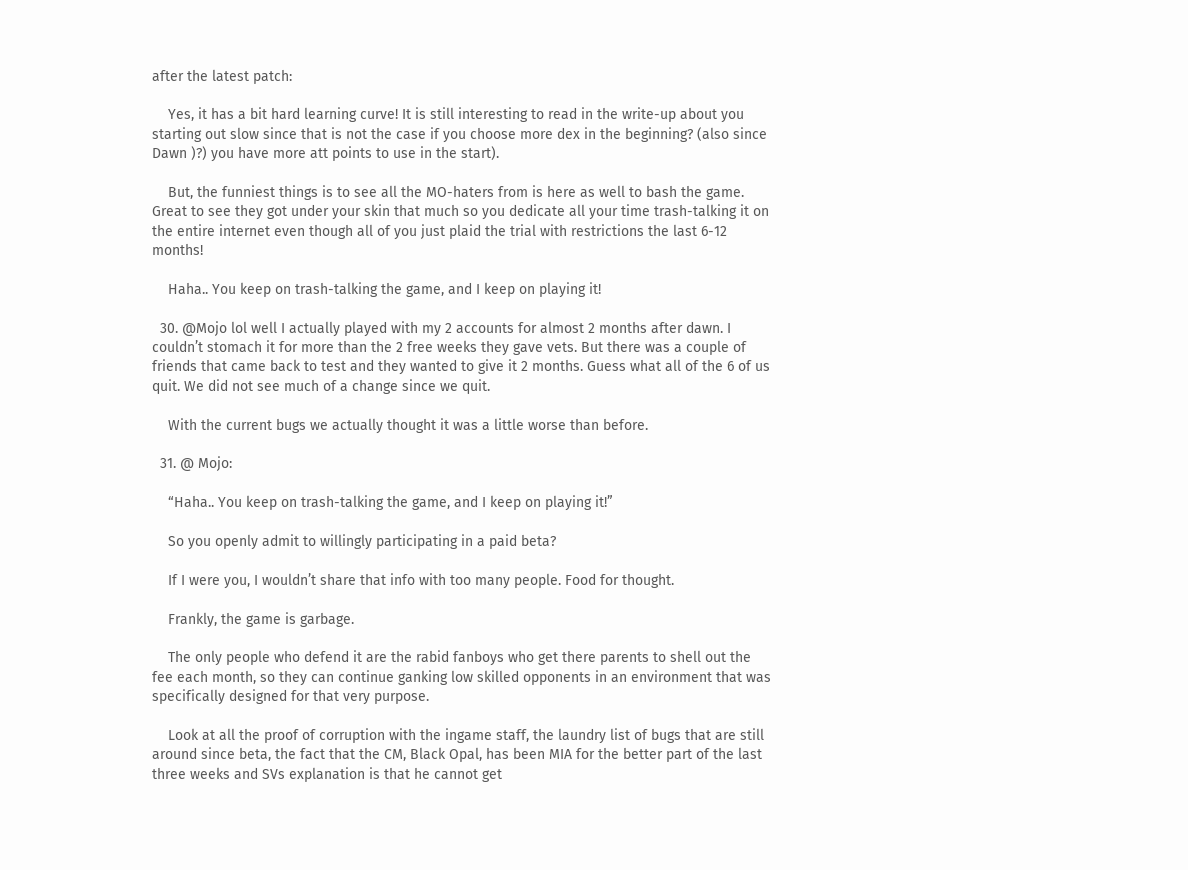after the latest patch:

    Yes, it has a bit hard learning curve! It is still interesting to read in the write-up about you starting out slow since that is not the case if you choose more dex in the beginning? (also since Dawn )?) you have more att points to use in the start).

    But, the funniest things is to see all the MO-haters from is here as well to bash the game. Great to see they got under your skin that much so you dedicate all your time trash-talking it on the entire internet even though all of you just plaid the trial with restrictions the last 6-12 months!

    Haha.. You keep on trash-talking the game, and I keep on playing it!

  30. @Mojo lol well I actually played with my 2 accounts for almost 2 months after dawn. I couldn’t stomach it for more than the 2 free weeks they gave vets. But there was a couple of friends that came back to test and they wanted to give it 2 months. Guess what all of the 6 of us quit. We did not see much of a change since we quit.

    With the current bugs we actually thought it was a little worse than before.

  31. @ Mojo:

    “Haha.. You keep on trash-talking the game, and I keep on playing it!”

    So you openly admit to willingly participating in a paid beta?

    If I were you, I wouldn’t share that info with too many people. Food for thought.

    Frankly, the game is garbage.

    The only people who defend it are the rabid fanboys who get there parents to shell out the fee each month, so they can continue ganking low skilled opponents in an environment that was specifically designed for that very purpose.

    Look at all the proof of corruption with the ingame staff, the laundry list of bugs that are still around since beta, the fact that the CM, Black Opal, has been MIA for the better part of the last three weeks and SVs explanation is that he cannot get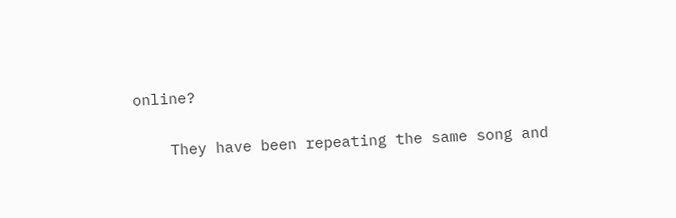online?

    They have been repeating the same song and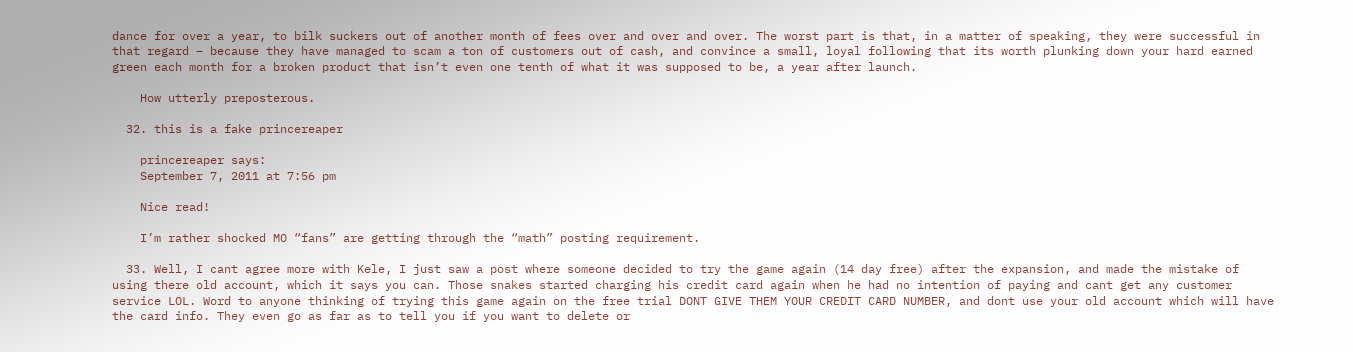dance for over a year, to bilk suckers out of another month of fees over and over and over. The worst part is that, in a matter of speaking, they were successful in that regard – because they have managed to scam a ton of customers out of cash, and convince a small, loyal following that its worth plunking down your hard earned green each month for a broken product that isn’t even one tenth of what it was supposed to be, a year after launch.

    How utterly preposterous.

  32. this is a fake princereaper

    princereaper says:
    September 7, 2011 at 7:56 pm

    Nice read!

    I’m rather shocked MO “fans” are getting through the “math” posting requirement.

  33. Well, I cant agree more with Kele, I just saw a post where someone decided to try the game again (14 day free) after the expansion, and made the mistake of using there old account, which it says you can. Those snakes started charging his credit card again when he had no intention of paying and cant get any customer service LOL. Word to anyone thinking of trying this game again on the free trial DONT GIVE THEM YOUR CREDIT CARD NUMBER, and dont use your old account which will have the card info. They even go as far as to tell you if you want to delete or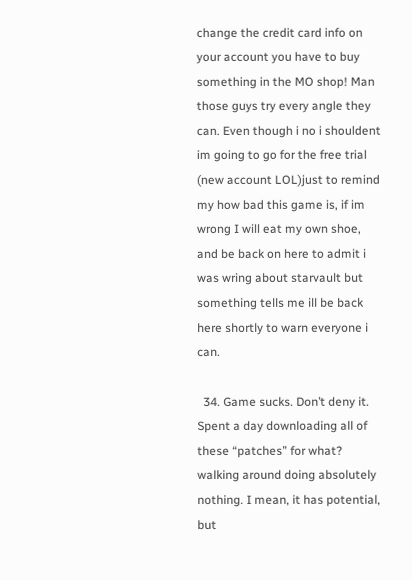change the credit card info on your account you have to buy something in the MO shop! Man those guys try every angle they can. Even though i no i shouldent im going to go for the free trial (new account LOL)just to remind my how bad this game is, if im wrong I will eat my own shoe, and be back on here to admit i was wring about starvault but something tells me ill be back here shortly to warn everyone i can.

  34. Game sucks. Don’t deny it. Spent a day downloading all of these “patches” for what? walking around doing absolutely nothing. I mean, it has potential, but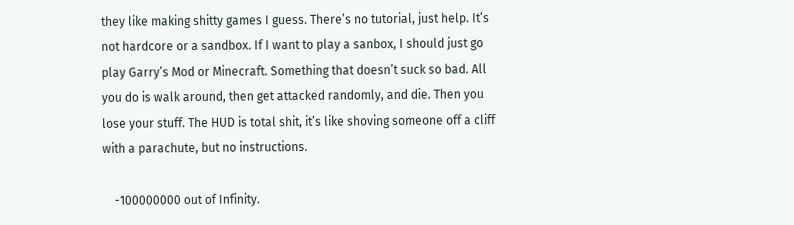they like making shitty games I guess. There’s no tutorial, just help. It’s not hardcore or a sandbox. If I want to play a sanbox, I should just go play Garry’s Mod or Minecraft. Something that doesn’t suck so bad. All you do is walk around, then get attacked randomly, and die. Then you lose your stuff. The HUD is total shit, it’s like shoving someone off a cliff with a parachute, but no instructions.

    -100000000 out of Infinity.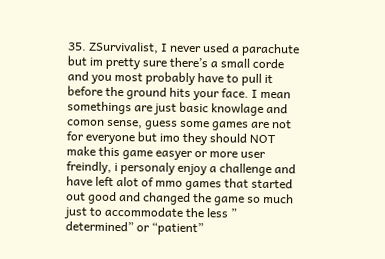35. ZSurvivalist, I never used a parachute but im pretty sure there’s a small corde and you most probably have to pull it before the ground hits your face. I mean somethings are just basic knowlage and comon sense, guess some games are not for everyone but imo they should NOT make this game easyer or more user freindly, i personaly enjoy a challenge and have left alot of mmo games that started out good and changed the game so much just to accommodate the less ” determined” or “patient”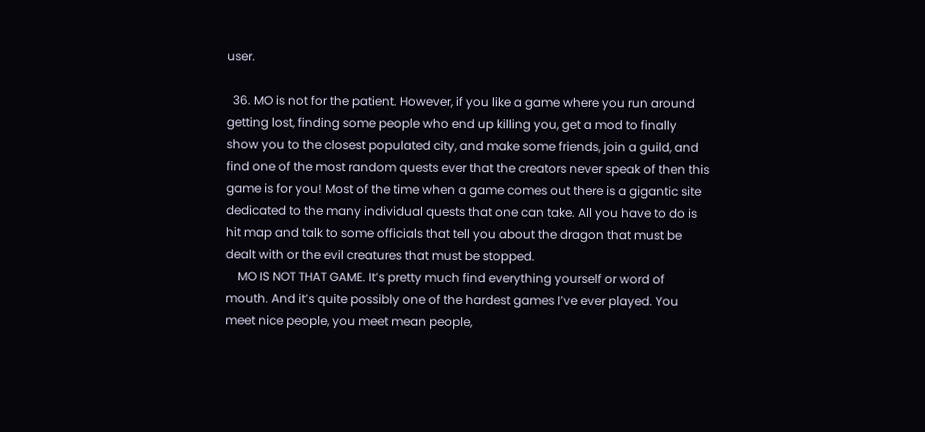user.

  36. MO is not for the patient. However, if you like a game where you run around getting lost, finding some people who end up killing you, get a mod to finally show you to the closest populated city, and make some friends, join a guild, and find one of the most random quests ever that the creators never speak of then this game is for you! Most of the time when a game comes out there is a gigantic site dedicated to the many individual quests that one can take. All you have to do is hit map and talk to some officials that tell you about the dragon that must be dealt with or the evil creatures that must be stopped.
    MO IS NOT THAT GAME. It’s pretty much find everything yourself or word of mouth. And it’s quite possibly one of the hardest games I’ve ever played. You meet nice people, you meet mean people,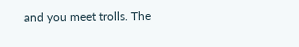and you meet trolls. The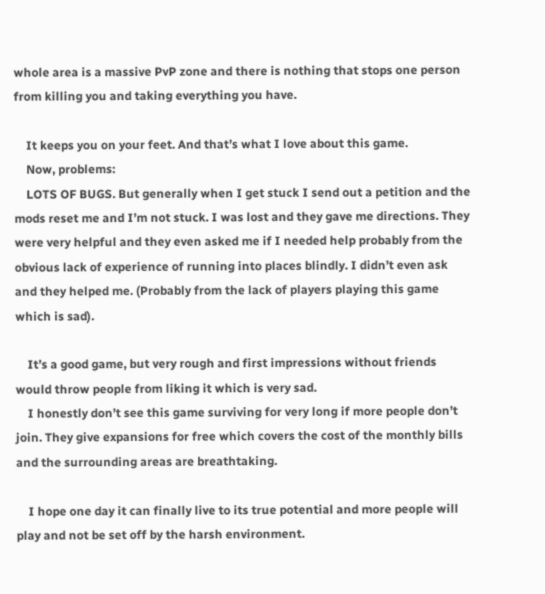whole area is a massive PvP zone and there is nothing that stops one person from killing you and taking everything you have.

    It keeps you on your feet. And that’s what I love about this game.
    Now, problems:
    LOTS OF BUGS. But generally when I get stuck I send out a petition and the mods reset me and I’m not stuck. I was lost and they gave me directions. They were very helpful and they even asked me if I needed help probably from the obvious lack of experience of running into places blindly. I didn’t even ask and they helped me. (Probably from the lack of players playing this game which is sad).

    It’s a good game, but very rough and first impressions without friends would throw people from liking it which is very sad.
    I honestly don’t see this game surviving for very long if more people don’t join. They give expansions for free which covers the cost of the monthly bills and the surrounding areas are breathtaking.

    I hope one day it can finally live to its true potential and more people will play and not be set off by the harsh environment.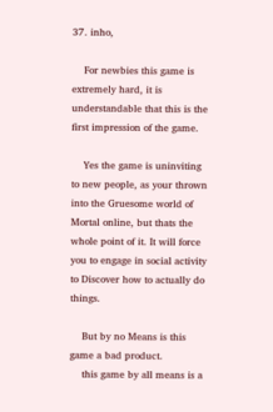37. inho,

    For newbies this game is extremely hard, it is understandable that this is the first impression of the game.

    Yes the game is uninviting to new people, as your thrown into the Gruesome world of Mortal online, but thats the whole point of it. It will force you to engage in social activity to Discover how to actually do things.

    But by no Means is this game a bad product.
    this game by all means is a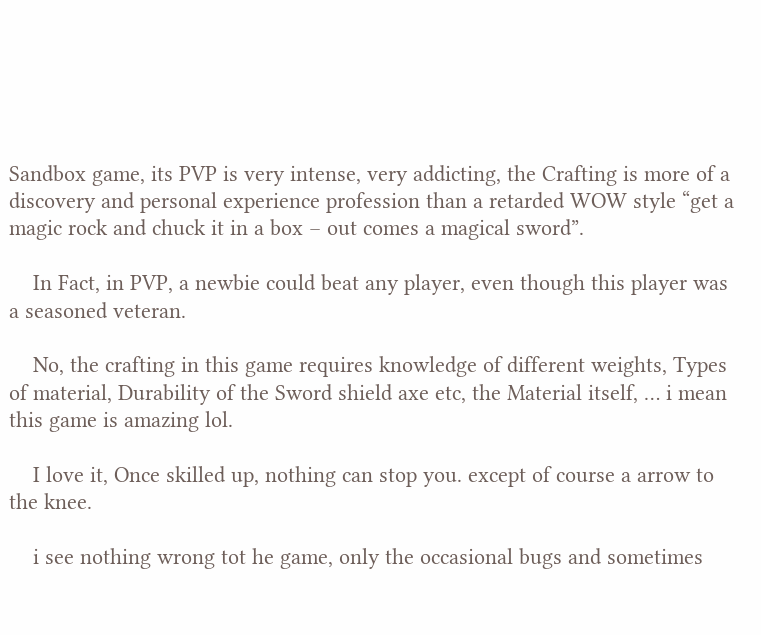Sandbox game, its PVP is very intense, very addicting, the Crafting is more of a discovery and personal experience profession than a retarded WOW style “get a magic rock and chuck it in a box – out comes a magical sword”.

    In Fact, in PVP, a newbie could beat any player, even though this player was a seasoned veteran.

    No, the crafting in this game requires knowledge of different weights, Types of material, Durability of the Sword shield axe etc, the Material itself, … i mean this game is amazing lol.

    I love it, Once skilled up, nothing can stop you. except of course a arrow to the knee.

    i see nothing wrong tot he game, only the occasional bugs and sometimes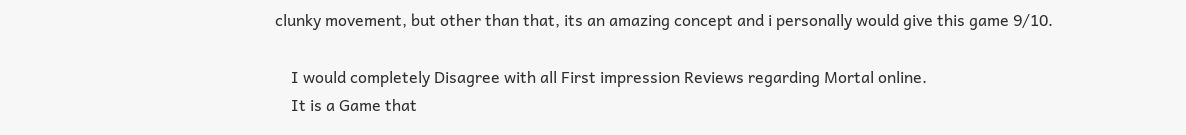clunky movement, but other than that, its an amazing concept and i personally would give this game 9/10.

    I would completely Disagree with all First impression Reviews regarding Mortal online.
    It is a Game that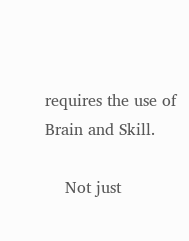requires the use of Brain and Skill.

    Not just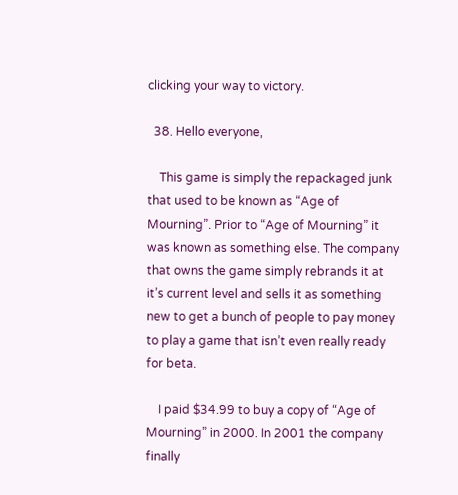clicking your way to victory.

  38. Hello everyone,

    This game is simply the repackaged junk that used to be known as “Age of Mourning”. Prior to “Age of Mourning” it was known as something else. The company that owns the game simply rebrands it at it’s current level and sells it as something new to get a bunch of people to pay money to play a game that isn’t even really ready for beta.

    I paid $34.99 to buy a copy of “Age of Mourning” in 2000. In 2001 the company finally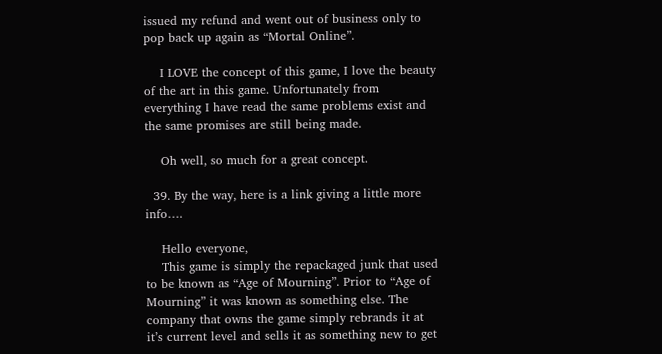issued my refund and went out of business only to pop back up again as “Mortal Online”.

    I LOVE the concept of this game, I love the beauty of the art in this game. Unfortunately from everything I have read the same problems exist and the same promises are still being made.

    Oh well, so much for a great concept.

  39. By the way, here is a link giving a little more info….

    Hello everyone,
    This game is simply the repackaged junk that used to be known as “Age of Mourning”. Prior to “Age of Mourning” it was known as something else. The company that owns the game simply rebrands it at it’s current level and sells it as something new to get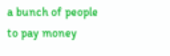a bunch of people to pay money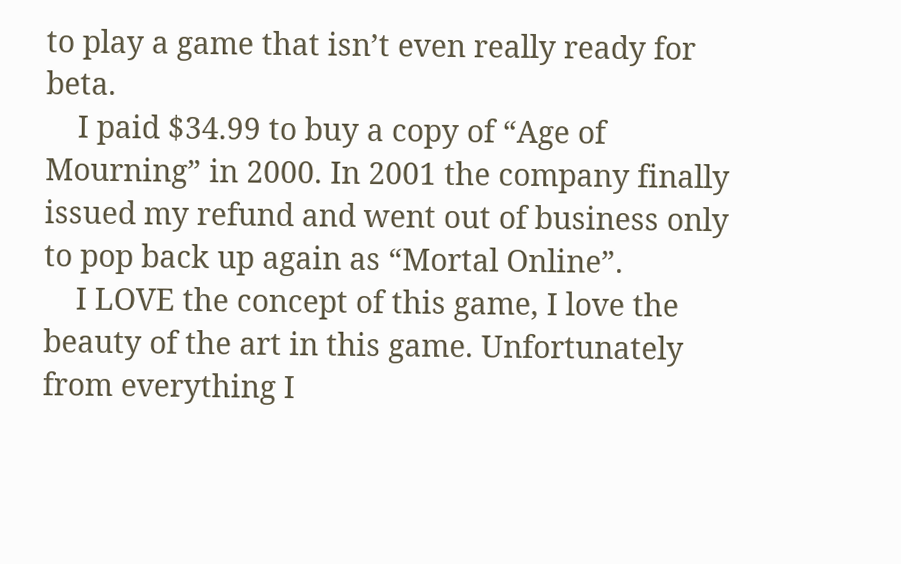to play a game that isn’t even really ready for beta.
    I paid $34.99 to buy a copy of “Age of Mourning” in 2000. In 2001 the company finally issued my refund and went out of business only to pop back up again as “Mortal Online”.
    I LOVE the concept of this game, I love the beauty of the art in this game. Unfortunately from everything I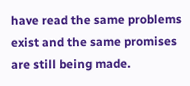have read the same problems exist and the same promises are still being made.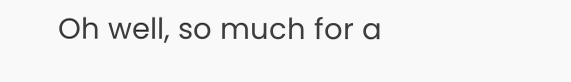Oh well, so much for a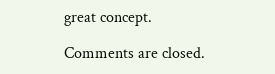great concept.

Comments are closed.